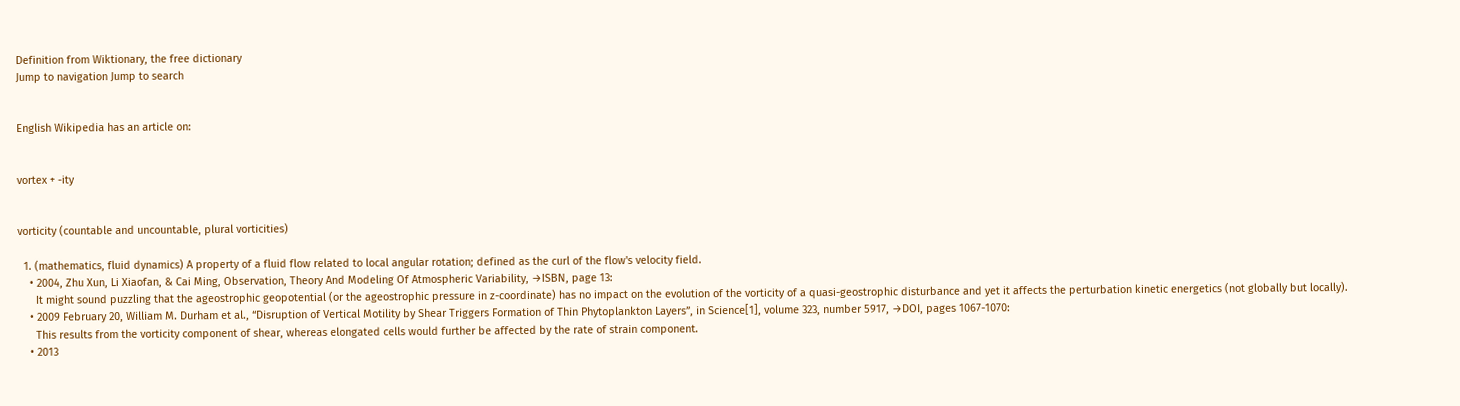Definition from Wiktionary, the free dictionary
Jump to navigation Jump to search


English Wikipedia has an article on:


vortex + -ity


vorticity (countable and uncountable, plural vorticities)

  1. (mathematics, fluid dynamics) A property of a fluid flow related to local angular rotation; defined as the curl of the flow's velocity field.
    • 2004, Zhu Xun, Li Xiaofan, & Cai Ming, Observation, Theory And Modeling Of Atmospheric Variability, →ISBN, page 13:
      It might sound puzzling that the ageostrophic geopotential (or the ageostrophic pressure in z-coordinate) has no impact on the evolution of the vorticity of a quasi-geostrophic disturbance and yet it affects the perturbation kinetic energetics (not globally but locally).
    • 2009 February 20, William M. Durham et al., “Disruption of Vertical Motility by Shear Triggers Formation of Thin Phytoplankton Layers”, in Science[1], volume 323, number 5917, →DOI, pages 1067-1070:
      This results from the vorticity component of shear, whereas elongated cells would further be affected by the rate of strain component.
    • 2013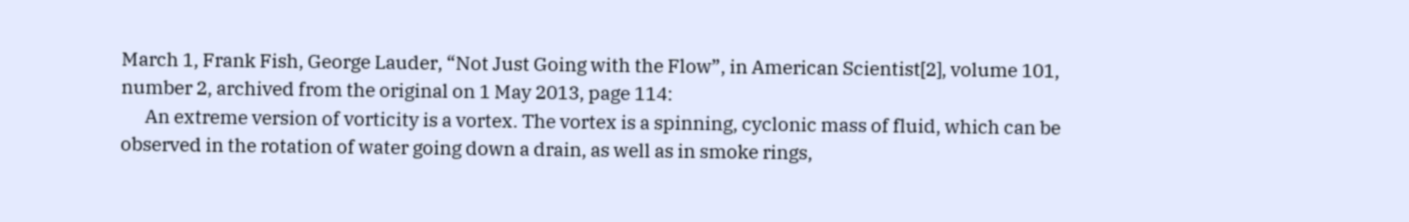March 1, Frank Fish, George Lauder, “Not Just Going with the Flow”, in American Scientist[2], volume 101, number 2, archived from the original on 1 May 2013, page 114:
      An extreme version of vorticity is a vortex. The vortex is a spinning, cyclonic mass of fluid, which can be observed in the rotation of water going down a drain, as well as in smoke rings,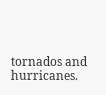tornados and hurricanes.